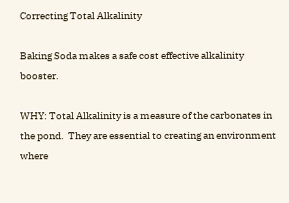Correcting Total Alkalinity

Baking Soda makes a safe cost effective alkalinity booster.

WHY: Total Alkalinity is a measure of the carbonates in the pond.  They are essential to creating an environment where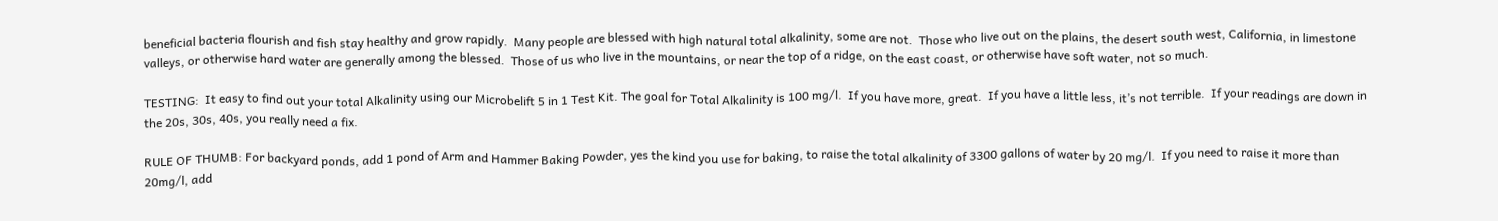beneficial bacteria flourish and fish stay healthy and grow rapidly.  Many people are blessed with high natural total alkalinity, some are not.  Those who live out on the plains, the desert south west, California, in limestone valleys, or otherwise hard water are generally among the blessed.  Those of us who live in the mountains, or near the top of a ridge, on the east coast, or otherwise have soft water, not so much.

TESTING:  It easy to find out your total Alkalinity using our Microbelift 5 in 1 Test Kit. The goal for Total Alkalinity is 100 mg/l.  If you have more, great.  If you have a little less, it’s not terrible.  If your readings are down in the 20s, 30s, 40s, you really need a fix.

RULE OF THUMB: For backyard ponds, add 1 pond of Arm and Hammer Baking Powder, yes the kind you use for baking, to raise the total alkalinity of 3300 gallons of water by 20 mg/l.  If you need to raise it more than 20mg/l, add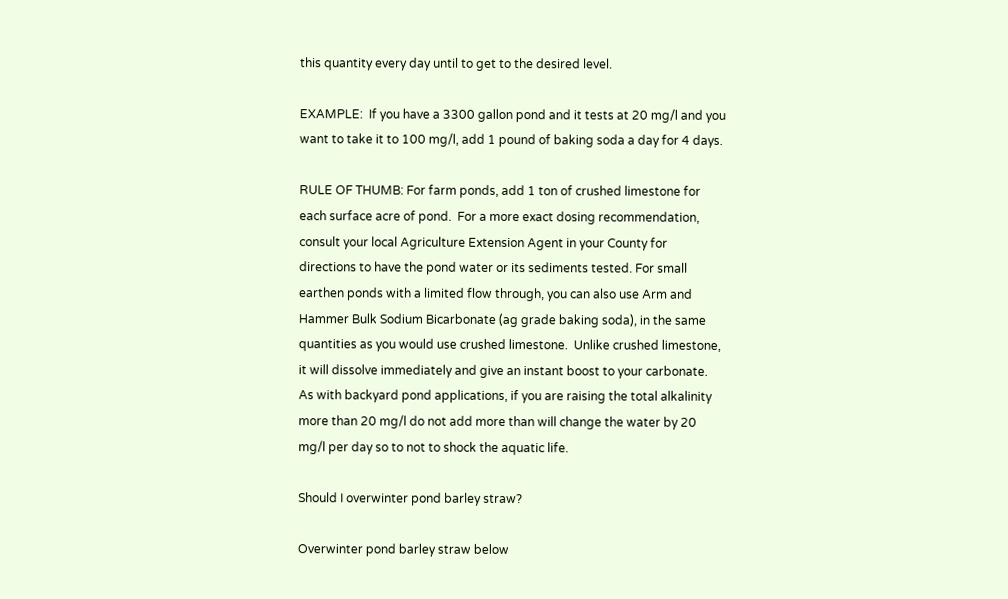this quantity every day until to get to the desired level.

EXAMPLE:  If you have a 3300 gallon pond and it tests at 20 mg/l and you want to take it to 100 mg/l, add 1 pound of baking soda a day for 4 days.

RULE OF THUMB: For farm ponds, add 1 ton of crushed limestone for each surface acre of pond.  For a more exact dosing recommendation, consult your local Agriculture Extension Agent in your County for directions to have the pond water or its sediments tested. For small earthen ponds with a limited flow through, you can also use Arm and Hammer Bulk Sodium Bicarbonate (ag grade baking soda), in the same quantities as you would use crushed limestone.  Unlike crushed limestone, it will dissolve immediately and give an instant boost to your carbonate.  As with backyard pond applications, if you are raising the total alkalinity more than 20 mg/l do not add more than will change the water by 20 mg/l per day so to not to shock the aquatic life.

Should I overwinter pond barley straw?

Overwinter pond barley straw below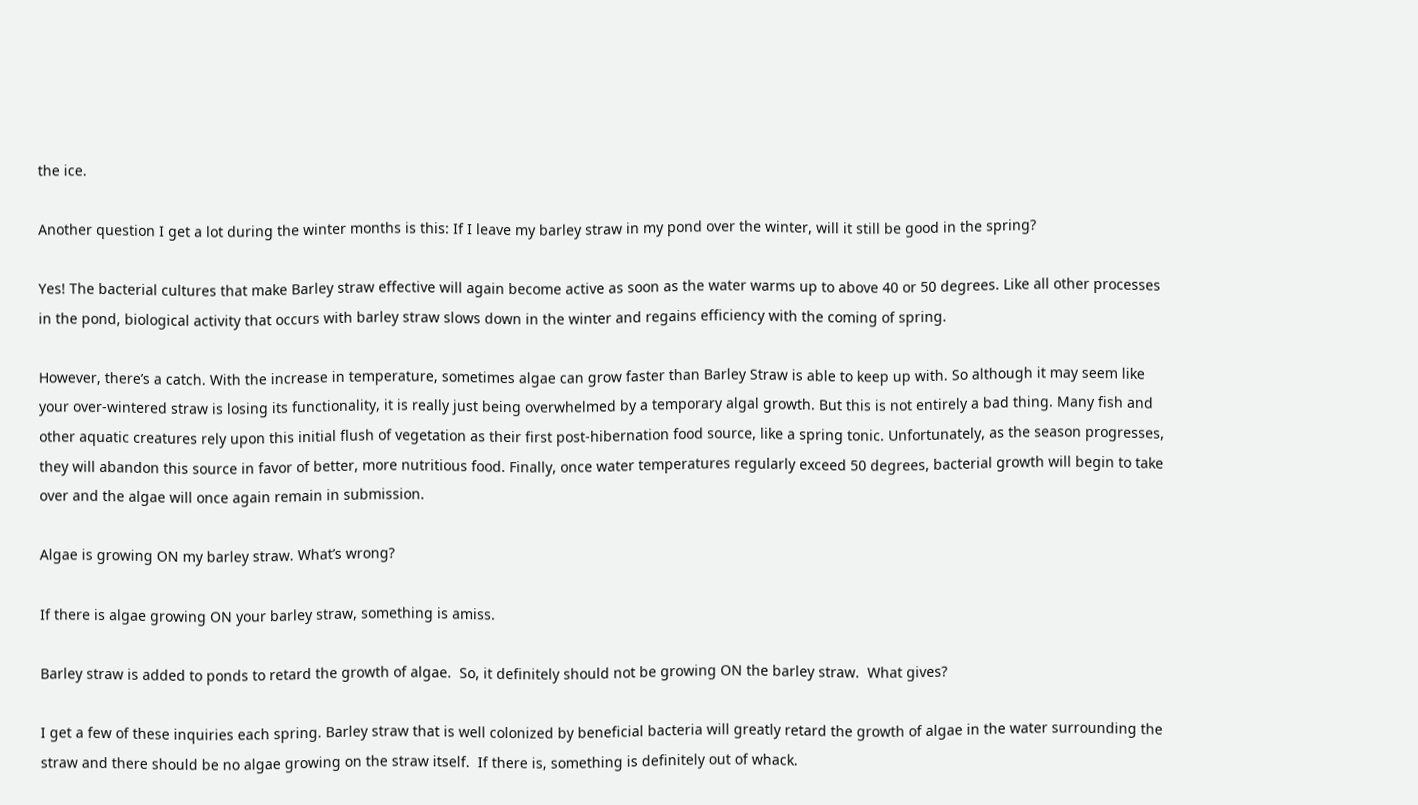the ice.

Another question I get a lot during the winter months is this: If I leave my barley straw in my pond over the winter, will it still be good in the spring?

Yes! The bacterial cultures that make Barley straw effective will again become active as soon as the water warms up to above 40 or 50 degrees. Like all other processes in the pond, biological activity that occurs with barley straw slows down in the winter and regains efficiency with the coming of spring.

However, there’s a catch. With the increase in temperature, sometimes algae can grow faster than Barley Straw is able to keep up with. So although it may seem like your over-wintered straw is losing its functionality, it is really just being overwhelmed by a temporary algal growth. But this is not entirely a bad thing. Many fish and other aquatic creatures rely upon this initial flush of vegetation as their first post-hibernation food source, like a spring tonic. Unfortunately, as the season progresses, they will abandon this source in favor of better, more nutritious food. Finally, once water temperatures regularly exceed 50 degrees, bacterial growth will begin to take over and the algae will once again remain in submission.

Algae is growing ON my barley straw. What’s wrong?

If there is algae growing ON your barley straw, something is amiss.

Barley straw is added to ponds to retard the growth of algae.  So, it definitely should not be growing ON the barley straw.  What gives?

I get a few of these inquiries each spring. Barley straw that is well colonized by beneficial bacteria will greatly retard the growth of algae in the water surrounding the straw and there should be no algae growing on the straw itself.  If there is, something is definitely out of whack.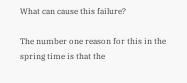What can cause this failure?

The number one reason for this in the spring time is that the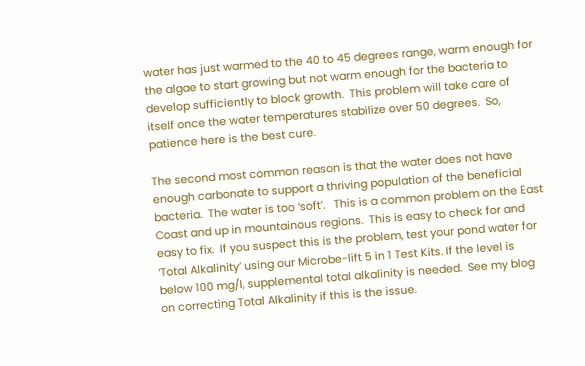water has just warmed to the 40 to 45 degrees range, warm enough for the algae to start growing but not warm enough for the bacteria to develop sufficiently to block growth.  This problem will take care of itself once the water temperatures stabilize over 50 degrees.  So, patience here is the best cure.

The second most common reason is that the water does not have enough carbonate to support a thriving population of the beneficial bacteria.  The water is too ‘soft’.   This is a common problem on the East Coast and up in mountainous regions.  This is easy to check for and easy to fix.  If you suspect this is the problem, test your pond water for ‘Total Alkalinity’ using our Microbe-lift 5 in 1 Test Kits. If the level is below 100 mg/l, supplemental total alkalinity is needed.  See my blog on correcting Total Alkalinity if this is the issue.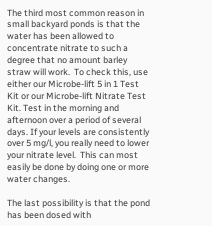The third most common reason in small backyard ponds is that the water has been allowed to concentrate nitrate to such a degree that no amount barley straw will work.  To check this, use either our Microbe-lift 5 in 1 Test Kit or our Microbe-lift Nitrate Test Kit. Test in the morning and afternoon over a period of several days. If your levels are consistently over 5 mg/l, you really need to lower your nitrate level.  This can most easily be done by doing one or more water changes.

The last possibility is that the pond has been dosed with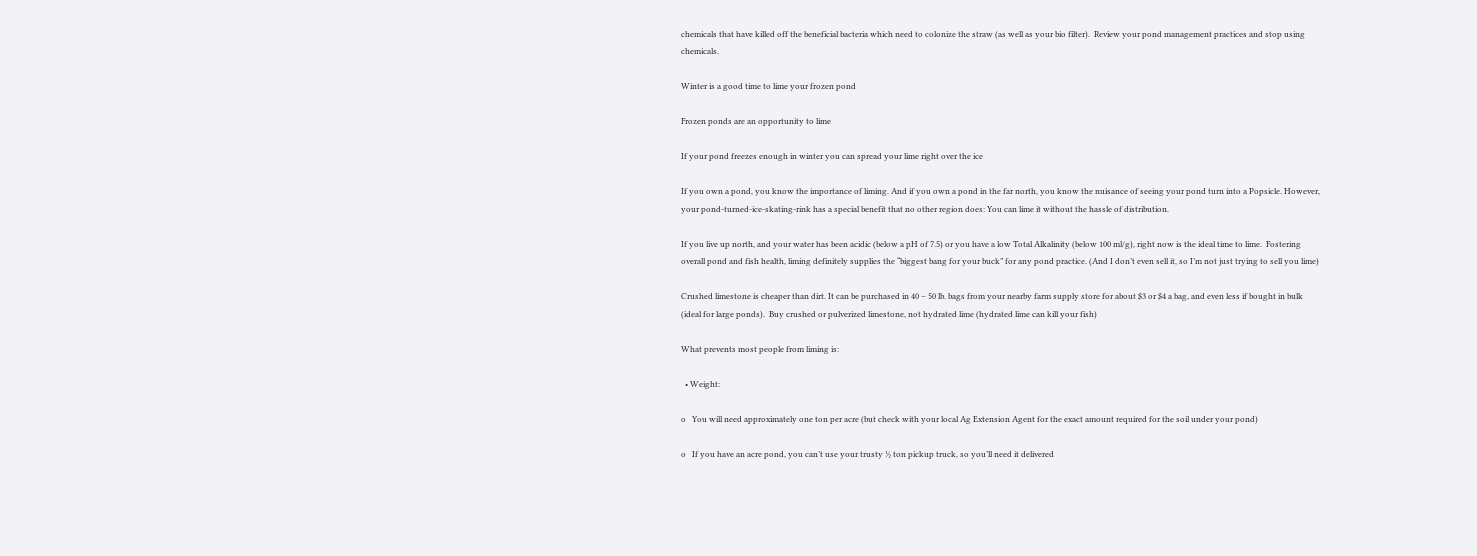chemicals that have killed off the beneficial bacteria which need to colonize the straw (as well as your bio filter).  Review your pond management practices and stop using chemicals.

Winter is a good time to lime your frozen pond

Frozen ponds are an opportunity to lime

If your pond freezes enough in winter you can spread your lime right over the ice

If you own a pond, you know the importance of liming. And if you own a pond in the far north, you know the nuisance of seeing your pond turn into a Popsicle. However, your pond-turned-ice-skating-rink has a special benefit that no other region does: You can lime it without the hassle of distribution.

If you live up north, and your water has been acidic (below a pH of 7.5) or you have a low Total Alkalinity (below 100 ml/g), right now is the ideal time to lime.  Fostering overall pond and fish health, liming definitely supplies the “biggest bang for your buck” for any pond practice. (And I don’t even sell it, so I’m not just trying to sell you lime)

Crushed limestone is cheaper than dirt. It can be purchased in 40 – 50 lb. bags from your nearby farm supply store for about $3 or $4 a bag, and even less if bought in bulk (ideal for large ponds).  Buy crushed or pulverized limestone, not hydrated lime (hydrated lime can kill your fish)

What prevents most people from liming is:

  • Weight:

o   You will need approximately one ton per acre (but check with your local Ag Extension Agent for the exact amount required for the soil under your pond)

o   If you have an acre pond, you can’t use your trusty ½ ton pickup truck, so you’ll need it delivered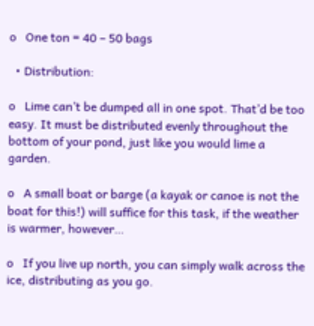o   One ton = 40 – 50 bags

  • Distribution:

o   Lime can’t be dumped all in one spot. That’d be too easy. It must be distributed evenly throughout the bottom of your pond, just like you would lime a garden.

o   A small boat or barge (a kayak or canoe is not the boat for this!) will suffice for this task, if the weather is warmer, however…

o   If you live up north, you can simply walk across the ice, distributing as you go.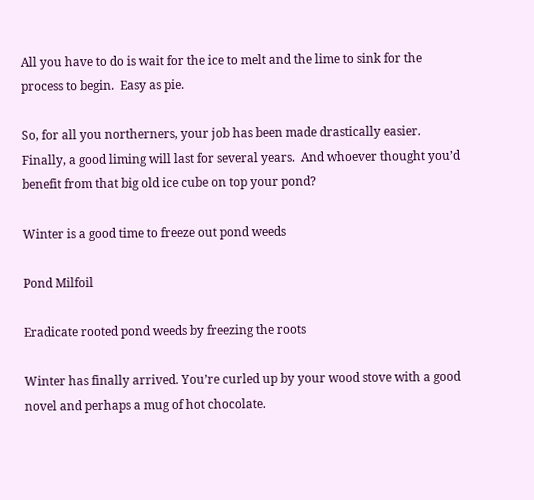All you have to do is wait for the ice to melt and the lime to sink for the process to begin.  Easy as pie.

So, for all you northerners, your job has been made drastically easier. Finally, a good liming will last for several years.  And whoever thought you’d benefit from that big old ice cube on top your pond?

Winter is a good time to freeze out pond weeds

Pond Milfoil

Eradicate rooted pond weeds by freezing the roots

Winter has finally arrived. You’re curled up by your wood stove with a good novel and perhaps a mug of hot chocolate.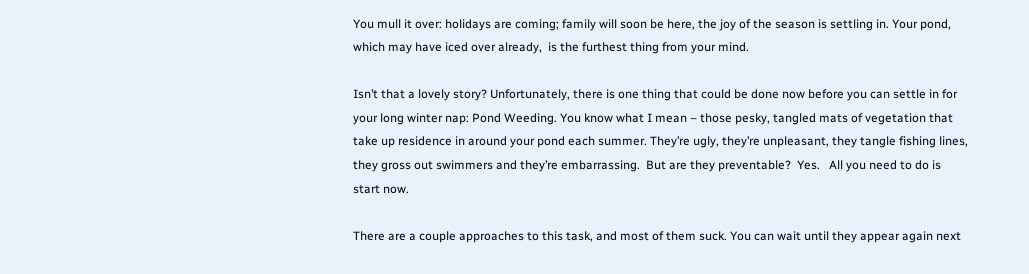You mull it over: holidays are coming; family will soon be here, the joy of the season is settling in. Your pond, which may have iced over already,  is the furthest thing from your mind.

Isn’t that a lovely story? Unfortunately, there is one thing that could be done now before you can settle in for your long winter nap: Pond Weeding. You know what I mean – those pesky, tangled mats of vegetation that take up residence in around your pond each summer. They’re ugly, they’re unpleasant, they tangle fishing lines, they gross out swimmers and they’re embarrassing.  But are they preventable?  Yes.   All you need to do is start now.

There are a couple approaches to this task, and most of them suck. You can wait until they appear again next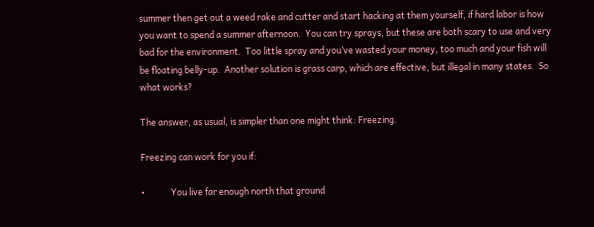summer then get out a weed rake and cutter and start hacking at them yourself, if hard labor is how you want to spend a summer afternoon.  You can try sprays, but these are both scary to use and very bad for the environment.  Too little spray and you’ve wasted your money, too much and your fish will be floating belly-up.  Another solution is grass carp, which are effective, but illegal in many states.  So what works?

The answer, as usual, is simpler than one might think: Freezing.

Freezing can work for you if:

•             You live far enough north that ground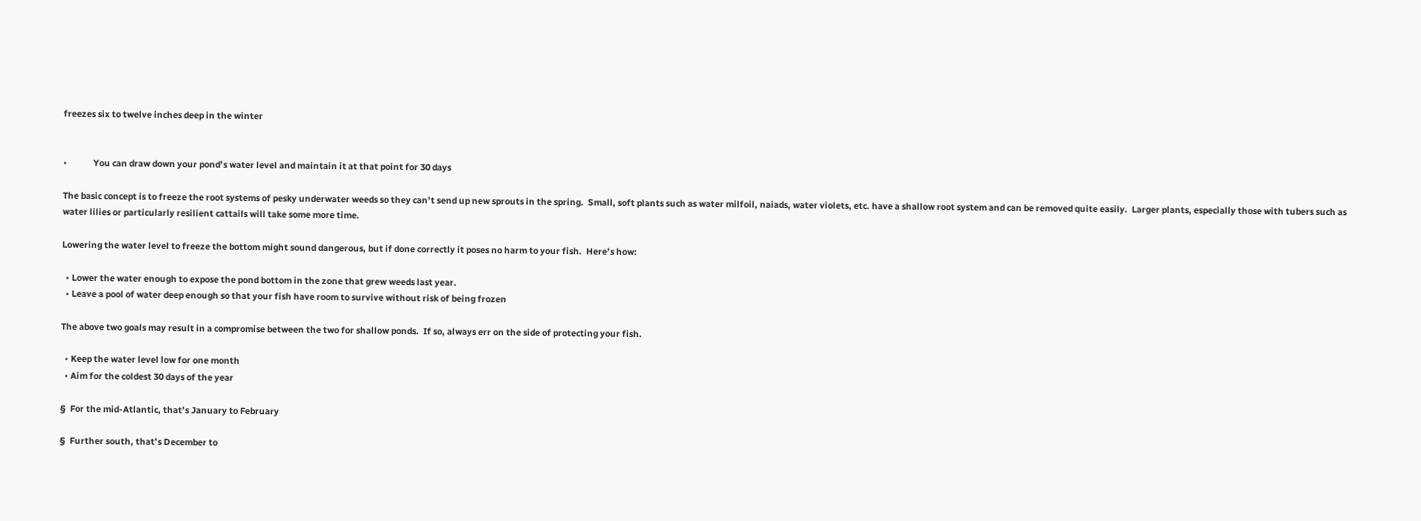freezes six to twelve inches deep in the winter


•             You can draw down your pond’s water level and maintain it at that point for 30 days

The basic concept is to freeze the root systems of pesky underwater weeds so they can’t send up new sprouts in the spring.  Small, soft plants such as water milfoil, naiads, water violets, etc. have a shallow root system and can be removed quite easily.  Larger plants, especially those with tubers such as water lilies or particularly resilient cattails will take some more time.

Lowering the water level to freeze the bottom might sound dangerous, but if done correctly it poses no harm to your fish.  Here’s how:

  • Lower the water enough to expose the pond bottom in the zone that grew weeds last year.
  • Leave a pool of water deep enough so that your fish have room to survive without risk of being frozen

The above two goals may result in a compromise between the two for shallow ponds.  If so, always err on the side of protecting your fish.

  • Keep the water level low for one month
  • Aim for the coldest 30 days of the year

§  For the mid-Atlantic, that’s January to February

§  Further south, that’s December to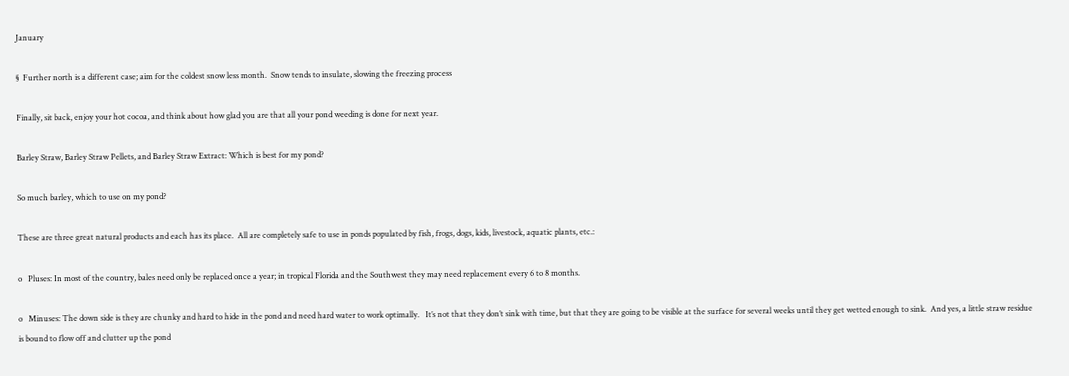January

§  Further north is a different case; aim for the coldest snow less month.  Snow tends to insulate, slowing the freezing process

Finally, sit back, enjoy your hot cocoa, and think about how glad you are that all your pond weeding is done for next year.

Barley Straw, Barley Straw Pellets, and Barley Straw Extract: Which is best for my pond?

So much barley, which to use on my pond?

These are three great natural products and each has its place.  All are completely safe to use in ponds populated by fish, frogs, dogs, kids, livestock, aquatic plants, etc.:

o   Pluses: In most of the country, bales need only be replaced once a year; in tropical Florida and the Southwest they may need replacement every 6 to 8 months.

o   Minuses: The down side is they are chunky and hard to hide in the pond and need hard water to work optimally.   It’s not that they don’t sink with time, but that they are going to be visible at the surface for several weeks until they get wetted enough to sink.  And yes, a little straw residue is bound to flow off and clutter up the pond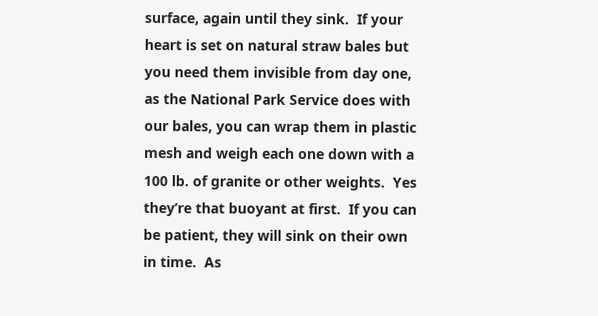surface, again until they sink.  If your heart is set on natural straw bales but you need them invisible from day one, as the National Park Service does with our bales, you can wrap them in plastic mesh and weigh each one down with a 100 lb. of granite or other weights.  Yes they’re that buoyant at first.  If you can be patient, they will sink on their own in time.  As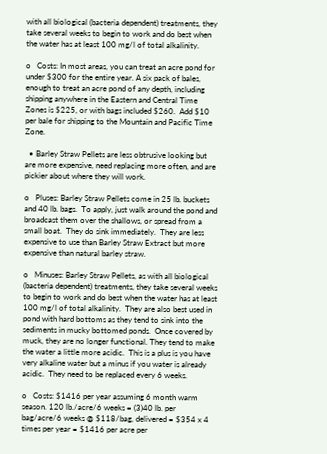with all biological (bacteria dependent) treatments, they take several weeks to begin to work and do best when the water has at least 100 mg/l of total alkalinity.

o   Costs: In most areas, you can treat an acre pond for under $300 for the entire year. A six pack of bales, enough to treat an acre pond of any depth, including shipping anywhere in the Eastern and Central Time Zones is $225, or with bags included $260.  Add $10 per bale for shipping to the Mountain and Pacific Time Zone.

  • Barley Straw Pellets are less obtrusive looking but are more expensive, need replacing more often, and are pickier about where they will work.

o   Pluses: Barley Straw Pellets come in 25 lb. buckets and 40 lb. bags.  To apply, just walk around the pond and broadcast them over the shallows, or spread from a small boat.  They do sink immediately.  They are less expensive to use than Barley Straw Extract but more expensive than natural barley straw.

o   Minuses: Barley Straw Pellets, as with all biological (bacteria dependent) treatments, they take several weeks to begin to work and do best when the water has at least 100 mg/l of total alkalinity.  They are also best used in pond with hard bottoms as they tend to sink into the sediments in mucky bottomed ponds.  Once covered by muck, they are no longer functional. They tend to make the water a little more acidic.  This is a plus is you have very alkaline water but a minus if you water is already acidic.  They need to be replaced every 6 weeks.

o   Costs: $1416 per year assuming 6 month warm season. 120 lb./acre/6 weeks = (3)40 lb. per bag/acre/6 weeks @ $118/bag, delivered = $354 x 4 times per year = $1416 per acre per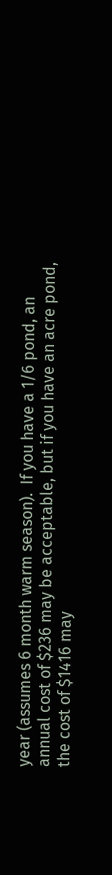year (assumes 6 month warm season).  If you have a 1/6 pond, an annual cost of $236 may be acceptable, but if you have an acre pond, the cost of $1416 may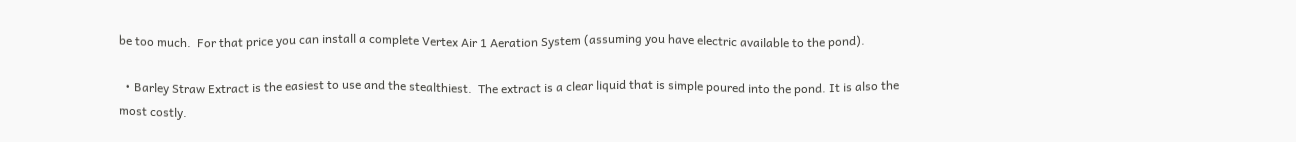be too much.  For that price you can install a complete Vertex Air 1 Aeration System (assuming you have electric available to the pond).

  • Barley Straw Extract is the easiest to use and the stealthiest.  The extract is a clear liquid that is simple poured into the pond. It is also the most costly.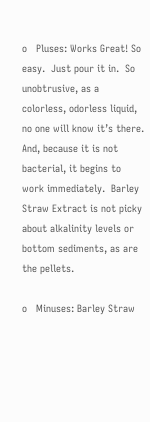o   Pluses: Works Great! So easy.  Just pour it in.  So unobtrusive, as a colorless, odorless liquid, no one will know it’s there.   And, because it is not bacterial, it begins to work immediately.  Barley Straw Extract is not picky about alkalinity levels or bottom sediments, as are the pellets.

o   Minuses: Barley Straw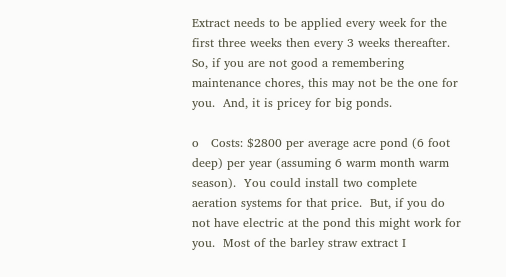Extract needs to be applied every week for the first three weeks then every 3 weeks thereafter.  So, if you are not good a remembering maintenance chores, this may not be the one for you.  And, it is pricey for big ponds.

o   Costs: $2800 per average acre pond (6 foot deep) per year (assuming 6 warm month warm season).  You could install two complete aeration systems for that price.  But, if you do not have electric at the pond this might work for you.  Most of the barley straw extract I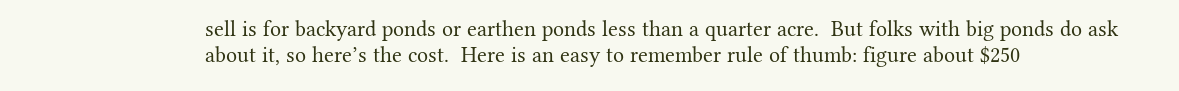sell is for backyard ponds or earthen ponds less than a quarter acre.  But folks with big ponds do ask about it, so here’s the cost.  Here is an easy to remember rule of thumb: figure about $250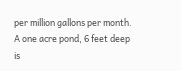per million gallons per month.  A one acre pond, 6 feet deep is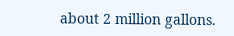about 2 million gallons.